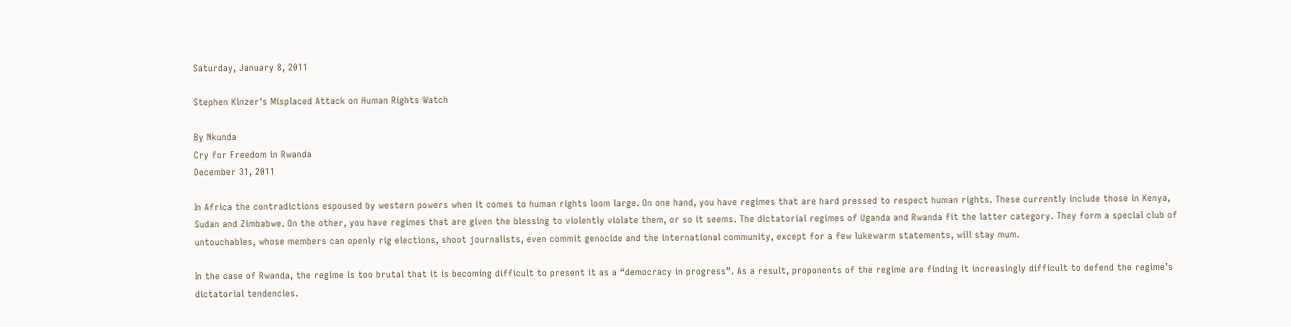Saturday, January 8, 2011

Stephen Kinzer's Misplaced Attack on Human Rights Watch

By Nkunda
Cry for Freedom in Rwanda
December 31, 2011

In Africa the contradictions espoused by western powers when it comes to human rights loom large. On one hand, you have regimes that are hard pressed to respect human rights. These currently include those in Kenya, Sudan and Zimbabwe. On the other, you have regimes that are given the blessing to violently violate them, or so it seems. The dictatorial regimes of Uganda and Rwanda fit the latter category. They form a special club of untouchables, whose members can openly rig elections, shoot journalists, even commit genocide and the international community, except for a few lukewarm statements, will stay mum.

In the case of Rwanda, the regime is too brutal that it is becoming difficult to present it as a “democracy in progress”. As a result, proponents of the regime are finding it increasingly difficult to defend the regime’s dictatorial tendencies.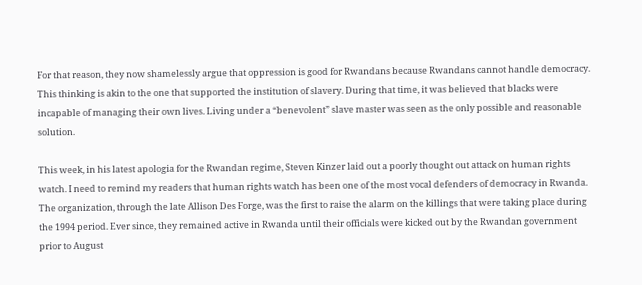For that reason, they now shamelessly argue that oppression is good for Rwandans because Rwandans cannot handle democracy. This thinking is akin to the one that supported the institution of slavery. During that time, it was believed that blacks were incapable of managing their own lives. Living under a “benevolent” slave master was seen as the only possible and reasonable solution.

This week, in his latest apologia for the Rwandan regime, Steven Kinzer laid out a poorly thought out attack on human rights watch. I need to remind my readers that human rights watch has been one of the most vocal defenders of democracy in Rwanda. The organization, through the late Allison Des Forge, was the first to raise the alarm on the killings that were taking place during the 1994 period. Ever since, they remained active in Rwanda until their officials were kicked out by the Rwandan government prior to August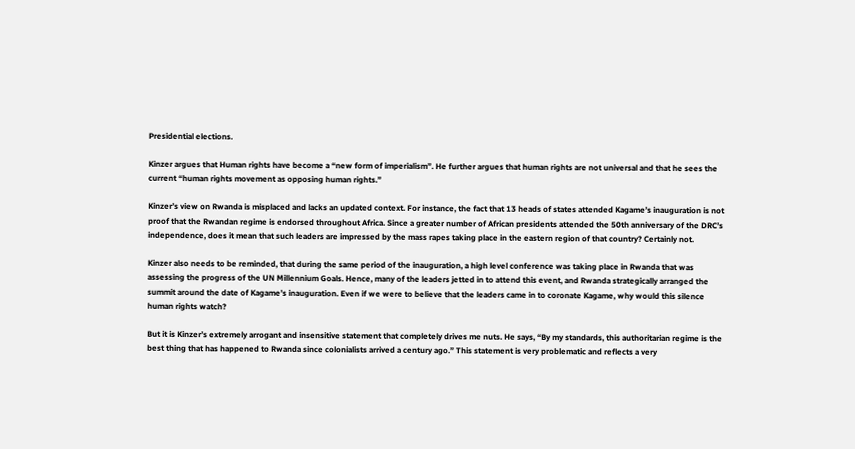Presidential elections.

Kinzer argues that Human rights have become a “new form of imperialism”. He further argues that human rights are not universal and that he sees the current “human rights movement as opposing human rights.”

Kinzer’s view on Rwanda is misplaced and lacks an updated context. For instance, the fact that 13 heads of states attended Kagame’s inauguration is not proof that the Rwandan regime is endorsed throughout Africa. Since a greater number of African presidents attended the 50th anniversary of the DRC’s independence, does it mean that such leaders are impressed by the mass rapes taking place in the eastern region of that country? Certainly not.

Kinzer also needs to be reminded, that during the same period of the inauguration, a high level conference was taking place in Rwanda that was assessing the progress of the UN Millennium Goals. Hence, many of the leaders jetted in to attend this event, and Rwanda strategically arranged the summit around the date of Kagame’s inauguration. Even if we were to believe that the leaders came in to coronate Kagame, why would this silence human rights watch?

But it is Kinzer’s extremely arrogant and insensitive statement that completely drives me nuts. He says, “By my standards, this authoritarian regime is the best thing that has happened to Rwanda since colonialists arrived a century ago.” This statement is very problematic and reflects a very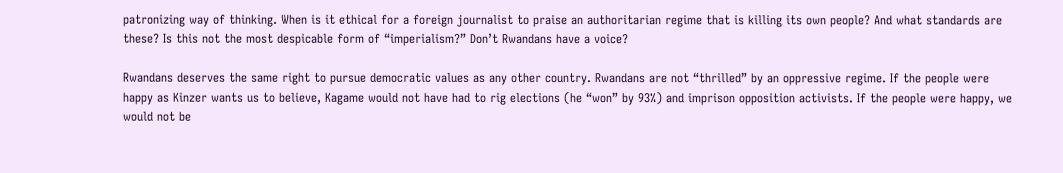patronizing way of thinking. When is it ethical for a foreign journalist to praise an authoritarian regime that is killing its own people? And what standards are these? Is this not the most despicable form of “imperialism?” Don’t Rwandans have a voice?

Rwandans deserves the same right to pursue democratic values as any other country. Rwandans are not “thrilled” by an oppressive regime. If the people were happy as Kinzer wants us to believe, Kagame would not have had to rig elections (he “won” by 93%) and imprison opposition activists. If the people were happy, we would not be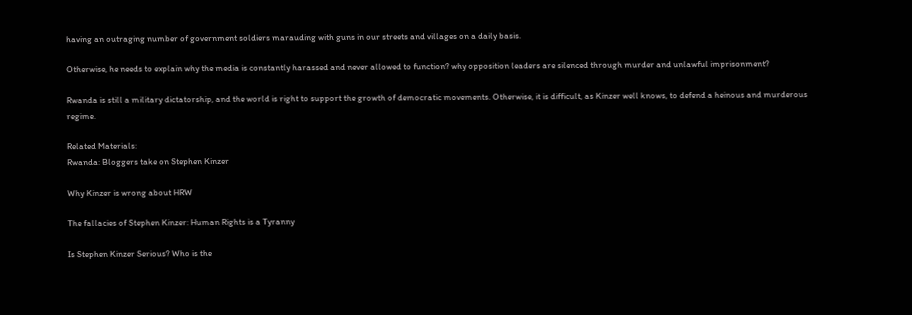having an outraging number of government soldiers marauding with guns in our streets and villages on a daily basis.

Otherwise, he needs to explain why the media is constantly harassed and never allowed to function? why opposition leaders are silenced through murder and unlawful imprisonment?

Rwanda is still a military dictatorship, and the world is right to support the growth of democratic movements. Otherwise, it is difficult, as Kinzer well knows, to defend a heinous and murderous regime.

Related Materials:
Rwanda: Bloggers take on Stephen Kinzer

Why Kinzer is wrong about HRW

The fallacies of Stephen Kinzer: Human Rights is a Tyranny

Is Stephen Kinzer Serious? Who is the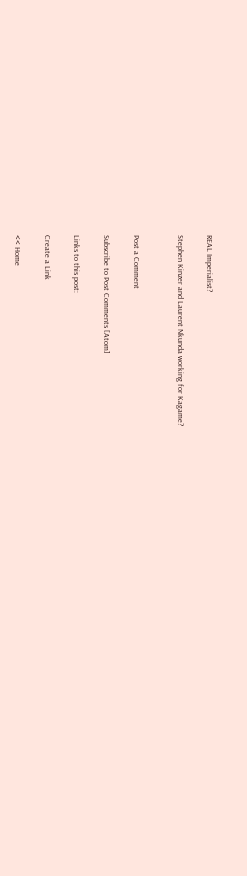REAL Imperialist?

Stephen Kinzer and Laurent Nkunda working for Kagame?


Post a Comment

Subscribe to Post Comments [Atom]

Links to this post:

Create a Link

<< Home